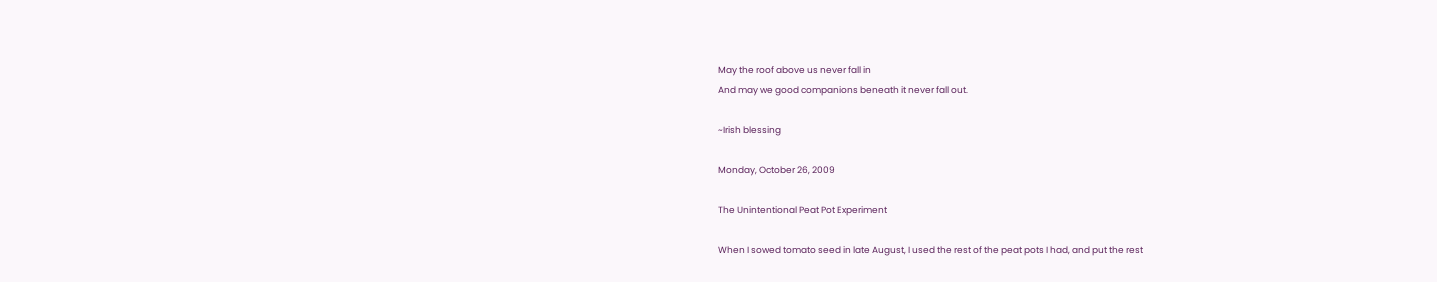May the roof above us never fall in
And may we good companions beneath it never fall out.

~Irish blessing

Monday, October 26, 2009

The Unintentional Peat Pot Experiment

When I sowed tomato seed in late August, I used the rest of the peat pots I had, and put the rest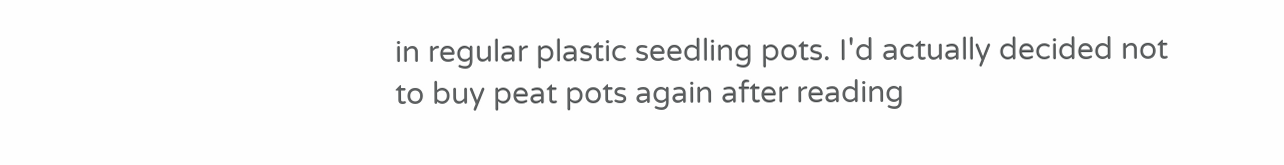in regular plastic seedling pots. I'd actually decided not to buy peat pots again after reading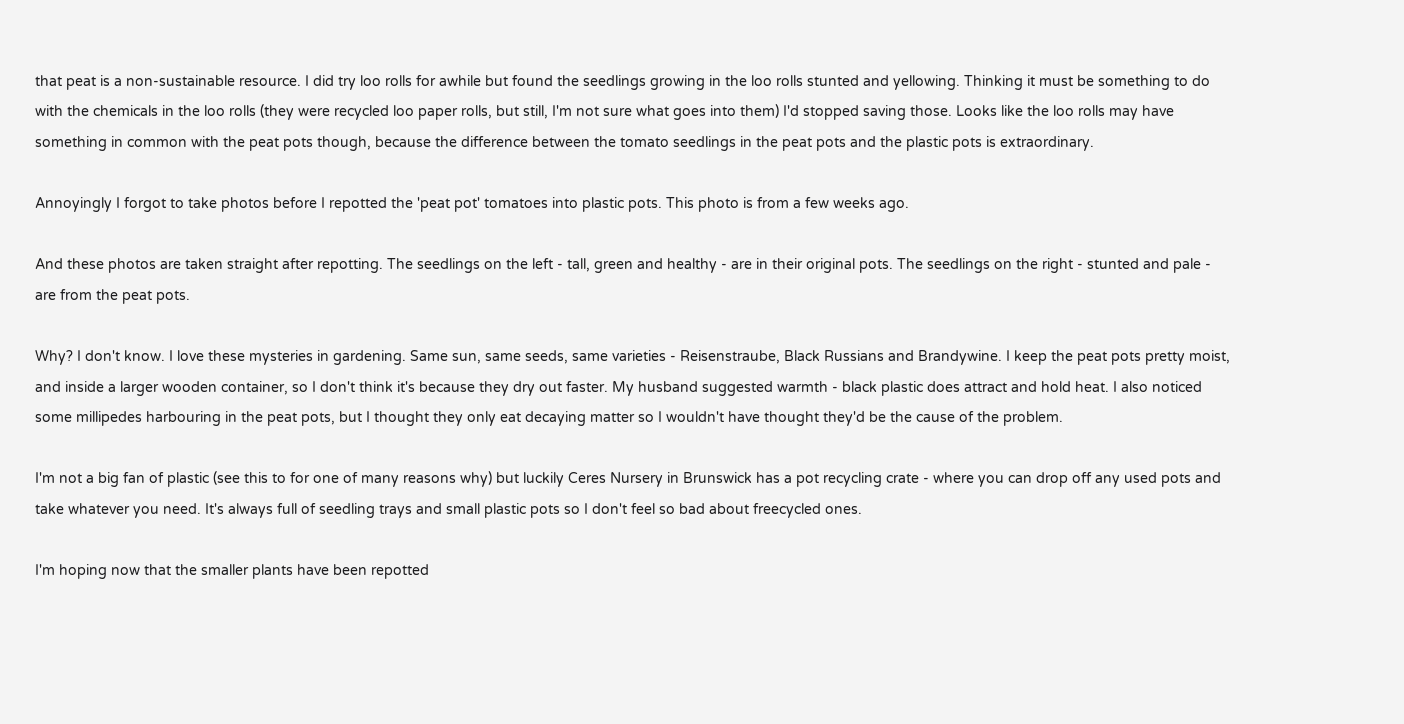that peat is a non-sustainable resource. I did try loo rolls for awhile but found the seedlings growing in the loo rolls stunted and yellowing. Thinking it must be something to do with the chemicals in the loo rolls (they were recycled loo paper rolls, but still, I'm not sure what goes into them) I'd stopped saving those. Looks like the loo rolls may have something in common with the peat pots though, because the difference between the tomato seedlings in the peat pots and the plastic pots is extraordinary.

Annoyingly I forgot to take photos before I repotted the 'peat pot' tomatoes into plastic pots. This photo is from a few weeks ago.

And these photos are taken straight after repotting. The seedlings on the left - tall, green and healthy - are in their original pots. The seedlings on the right - stunted and pale - are from the peat pots.

Why? I don't know. I love these mysteries in gardening. Same sun, same seeds, same varieties - Reisenstraube, Black Russians and Brandywine. I keep the peat pots pretty moist, and inside a larger wooden container, so I don't think it's because they dry out faster. My husband suggested warmth - black plastic does attract and hold heat. I also noticed some millipedes harbouring in the peat pots, but I thought they only eat decaying matter so I wouldn't have thought they'd be the cause of the problem.

I'm not a big fan of plastic (see this to for one of many reasons why) but luckily Ceres Nursery in Brunswick has a pot recycling crate - where you can drop off any used pots and take whatever you need. It's always full of seedling trays and small plastic pots so I don't feel so bad about freecycled ones.

I'm hoping now that the smaller plants have been repotted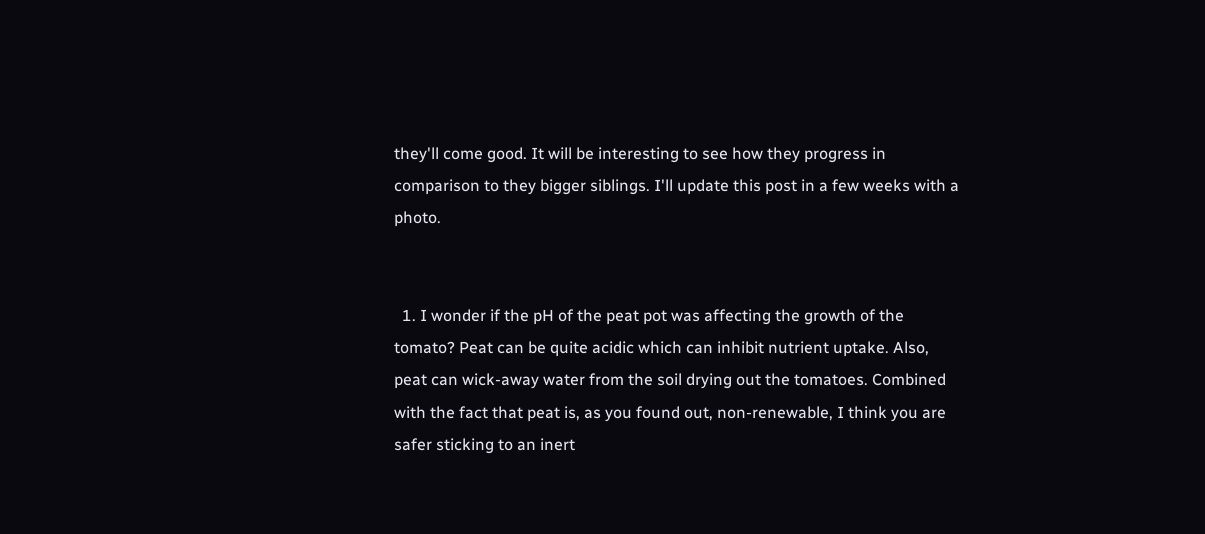they'll come good. It will be interesting to see how they progress in comparison to they bigger siblings. I'll update this post in a few weeks with a photo.


  1. I wonder if the pH of the peat pot was affecting the growth of the tomato? Peat can be quite acidic which can inhibit nutrient uptake. Also, peat can wick-away water from the soil drying out the tomatoes. Combined with the fact that peat is, as you found out, non-renewable, I think you are safer sticking to an inert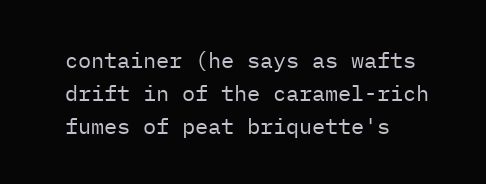container (he says as wafts drift in of the caramel-rich fumes of peat briquette's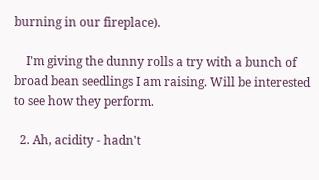burning in our fireplace).

    I'm giving the dunny rolls a try with a bunch of broad bean seedlings I am raising. Will be interested to see how they perform.

  2. Ah, acidity - hadn't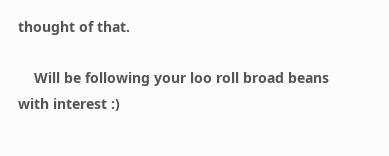thought of that.

    Will be following your loo roll broad beans with interest :)